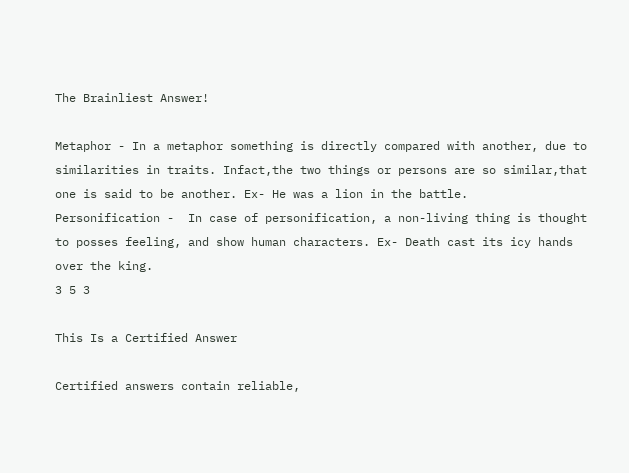The Brainliest Answer!

Metaphor - In a metaphor something is directly compared with another, due to similarities in traits. Infact,the two things or persons are so similar,that one is said to be another. Ex- He was a lion in the battle.
Personification -  In case of personification, a non-living thing is thought to posses feeling, and show human characters. Ex- Death cast its icy hands over the king.
3 5 3

This Is a Certified Answer

Certified answers contain reliable,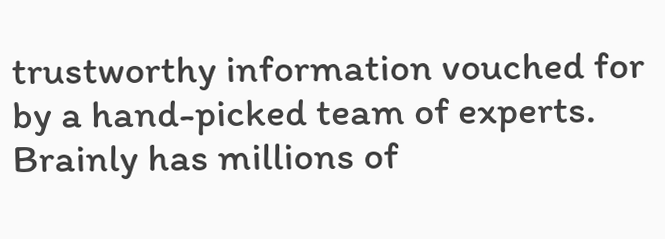trustworthy information vouched for by a hand-picked team of experts. Brainly has millions of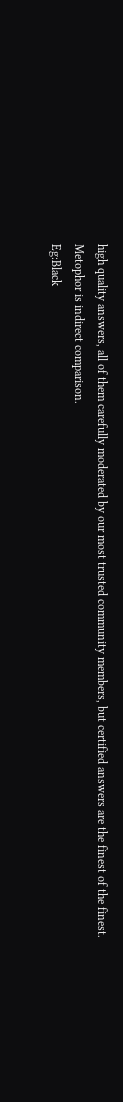high quality answers, all of them carefully moderated by our most trusted community members, but certified answers are the finest of the finest.
Metophor is indirect comparison.
Eg:Black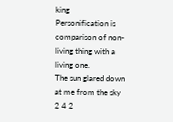king
Personification is comparison of non-living thing with a living one.
The sun glared down at me from the sky
2 4 2